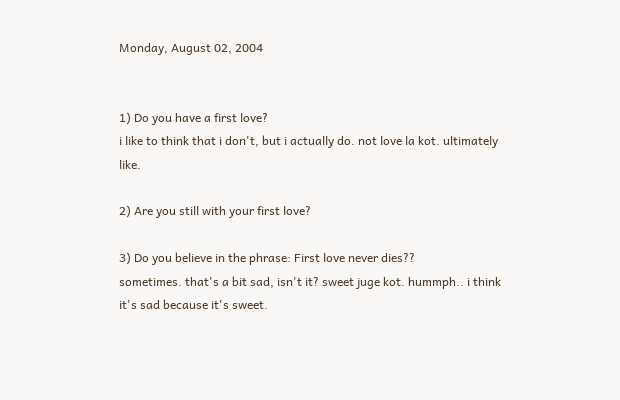Monday, August 02, 2004


1) Do you have a first love?
i like to think that i don't, but i actually do. not love la kot. ultimately like.

2) Are you still with your first love?

3) Do you believe in the phrase: First love never dies??
sometimes. that's a bit sad, isn't it? sweet juge kot. hummph.. i think it's sad because it's sweet.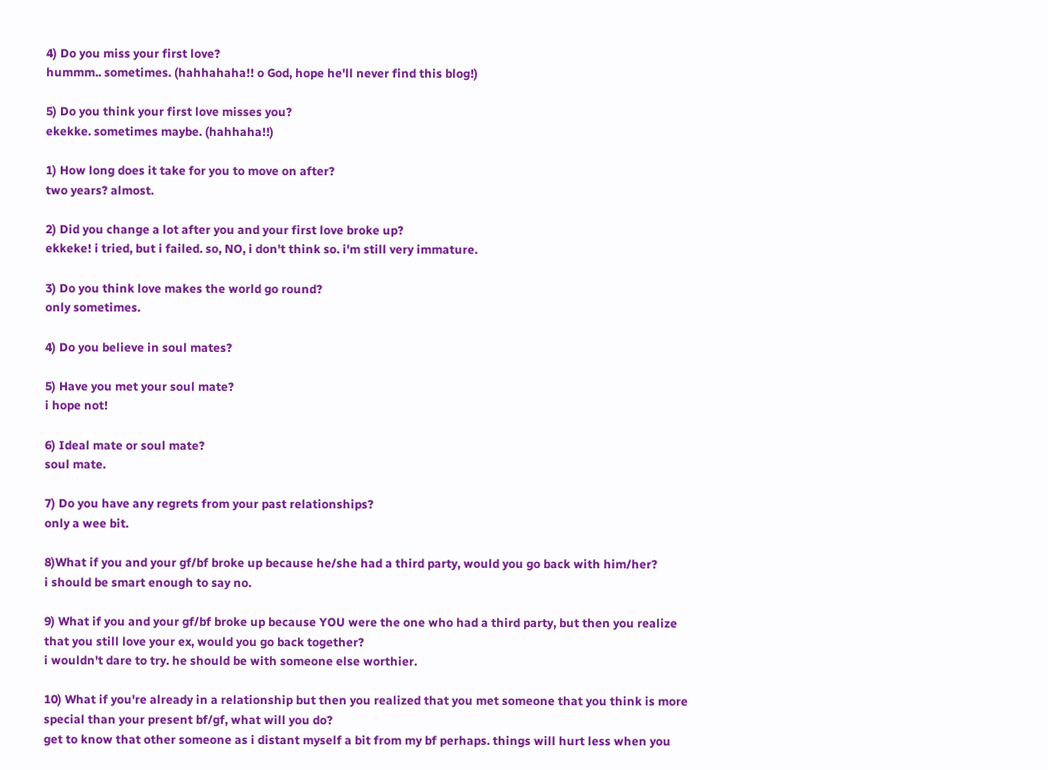4) Do you miss your first love?
hummm.. sometimes. (hahhahaha!! o God, hope he'll never find this blog!)

5) Do you think your first love misses you?
ekekke. sometimes maybe. (hahhaha!!)

1) How long does it take for you to move on after?
two years? almost.

2) Did you change a lot after you and your first love broke up?
ekkeke! i tried, but i failed. so, NO, i don't think so. i'm still very immature.

3) Do you think love makes the world go round?
only sometimes.

4) Do you believe in soul mates?

5) Have you met your soul mate?
i hope not!

6) Ideal mate or soul mate?
soul mate.

7) Do you have any regrets from your past relationships?
only a wee bit.

8)What if you and your gf/bf broke up because he/she had a third party, would you go back with him/her?
i should be smart enough to say no.

9) What if you and your gf/bf broke up because YOU were the one who had a third party, but then you realize that you still love your ex, would you go back together?
i wouldn't dare to try. he should be with someone else worthier.

10) What if you're already in a relationship but then you realized that you met someone that you think is more special than your present bf/gf, what will you do?
get to know that other someone as i distant myself a bit from my bf perhaps. things will hurt less when you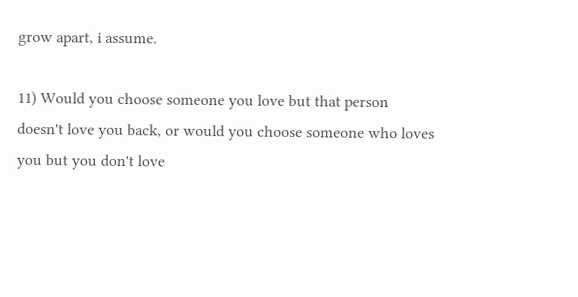grow apart, i assume.

11) Would you choose someone you love but that person doesn't love you back, or would you choose someone who loves you but you don't love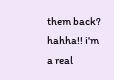them back?
hahha!! i'm a real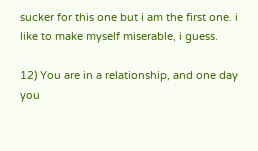sucker for this one but i am the first one. i like to make myself miserable, i guess.

12) You are in a relationship, and one day you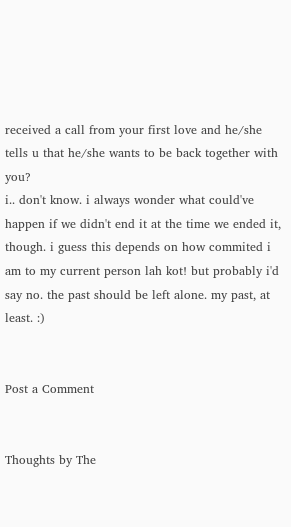received a call from your first love and he/she tells u that he/she wants to be back together with you?
i.. don't know. i always wonder what could've happen if we didn't end it at the time we ended it, though. i guess this depends on how commited i am to my current person lah kot! but probably i'd say no. the past should be left alone. my past, at least. :)


Post a Comment


Thoughts by The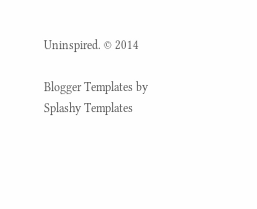Uninspired. © 2014

Blogger Templates by Splashy Templates